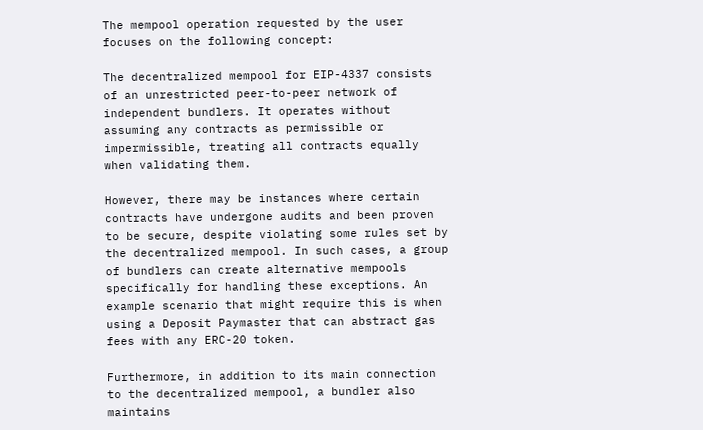The mempool operation requested by the user focuses on the following concept:

The decentralized mempool for EIP-4337 consists of an unrestricted peer-to-peer network of independent bundlers. It operates without assuming any contracts as permissible or impermissible, treating all contracts equally when validating them.

However, there may be instances where certain contracts have undergone audits and been proven to be secure, despite violating some rules set by the decentralized mempool. In such cases, a group of bundlers can create alternative mempools specifically for handling these exceptions. An example scenario that might require this is when using a Deposit Paymaster that can abstract gas fees with any ERC-20 token.

Furthermore, in addition to its main connection to the decentralized mempool, a bundler also maintains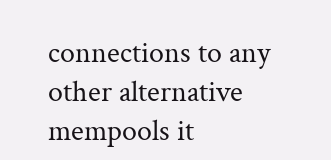connections to any other alternative mempools it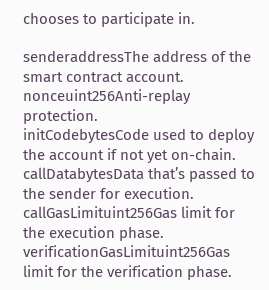chooses to participate in.

senderaddressThe address of the smart contract account.
nonceuint256Anti-replay protection.
initCodebytesCode used to deploy the account if not yet on-chain.
callDatabytesData that’s passed to the sender for execution.
callGasLimituint256Gas limit for the execution phase.
verificationGasLimituint256Gas limit for the verification phase.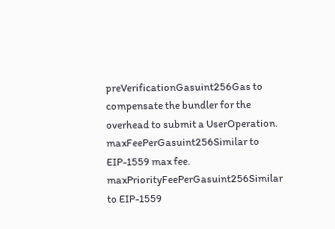preVerificationGasuint256Gas to compensate the bundler for the overhead to submit a UserOperation.
maxFeePerGasuint256Similar to EIP-1559 max fee.
maxPriorityFeePerGasuint256Similar to EIP-1559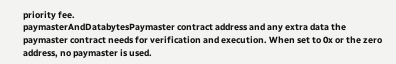priority fee.
paymasterAndDatabytesPaymaster contract address and any extra data the paymaster contract needs for verification and execution. When set to 0x or the zero address, no paymaster is used.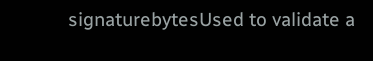signaturebytesUsed to validate a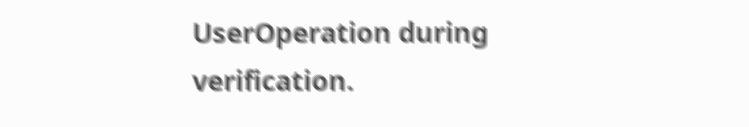UserOperation during verification.